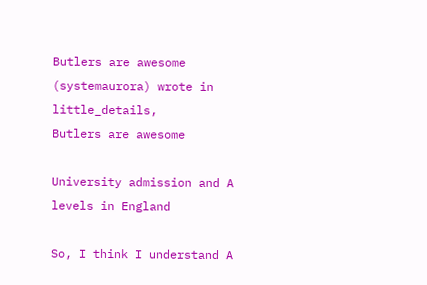Butlers are awesome (systemaurora) wrote in little_details,
Butlers are awesome

University admission and A levels in England

So, I think I understand A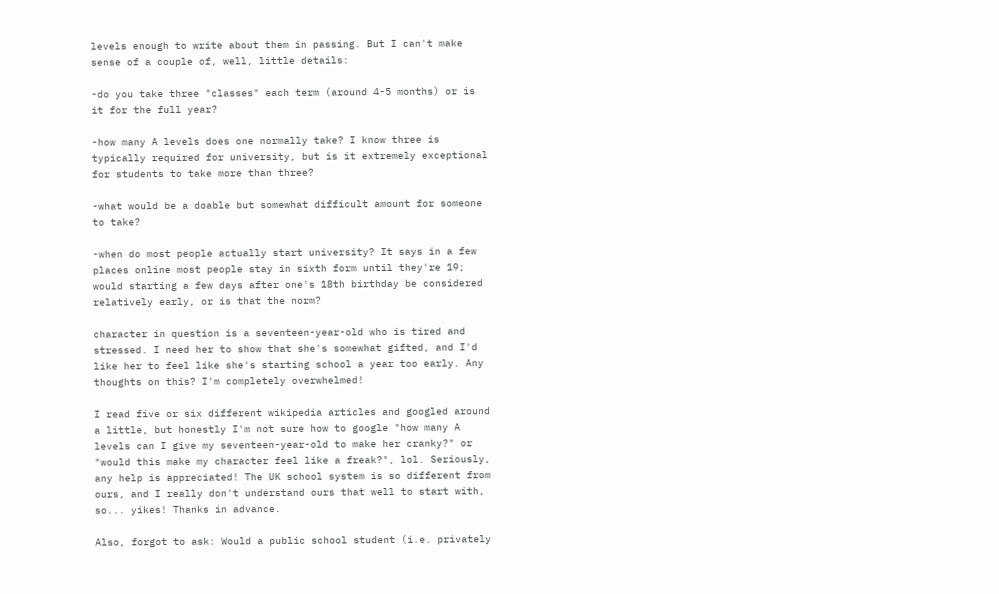levels enough to write about them in passing. But I can't make sense of a couple of, well, little details:

-do you take three "classes" each term (around 4-5 months) or is it for the full year?

-how many A levels does one normally take? I know three is typically required for university, but is it extremely exceptional for students to take more than three?

-what would be a doable but somewhat difficult amount for someone to take?

-when do most people actually start university? It says in a few places online most people stay in sixth form until they're 19; would starting a few days after one's 18th birthday be considered relatively early, or is that the norm?

character in question is a seventeen-year-old who is tired and stressed. I need her to show that she's somewhat gifted, and I'd like her to feel like she's starting school a year too early. Any thoughts on this? I'm completely overwhelmed!

I read five or six different wikipedia articles and googled around a little, but honestly I'm not sure how to google "how many A levels can I give my seventeen-year-old to make her cranky?" or "would this make my character feel like a freak?", lol. Seriously, any help is appreciated! The UK school system is so different from ours, and I really don't understand ours that well to start with, so... yikes! Thanks in advance.

Also, forgot to ask: Would a public school student (i.e. privately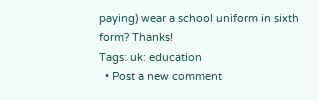paying) wear a school uniform in sixth form? Thanks!
Tags: uk: education
  • Post a new comment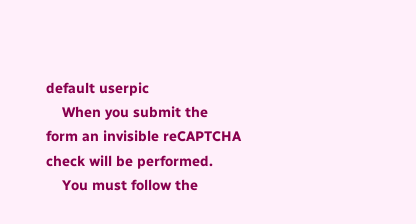default userpic
    When you submit the form an invisible reCAPTCHA check will be performed.
    You must follow the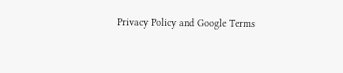Privacy Policy and Google Terms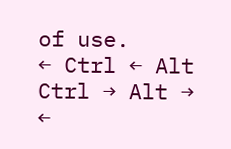of use.
← Ctrl ← Alt
Ctrl → Alt →
←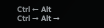Ctrl ← Alt
Ctrl → Alt →